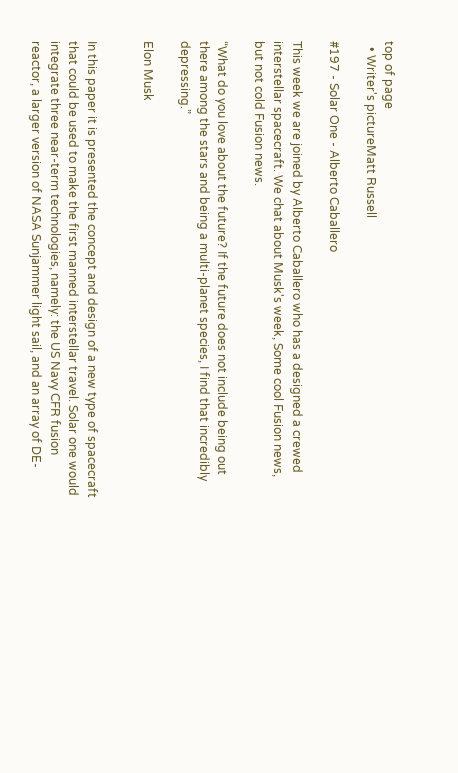top of page
  • Writer's pictureMatt Russell

#197 - Solar One - Alberto Caballero

This week we are joined by Alberto Caballero who has a designed a crewed interstellar spacecraft. We chat about Musk's week, Some cool Fusion news, but not cold Fusion news.

“What do you love about the future? If the future does not include being out there among the stars and being a multi-planet species, I find that incredibly depressing.”

Elon Musk


In this paper it is presented the concept and design of a new type of spacecraft that could be used to make the first manned interstellar travel. Solar one would integrate three near-term technologies, namely: the US Navy CFR fusion reactor, a larger version of NASA Sunjammer light sail, and an array of DE-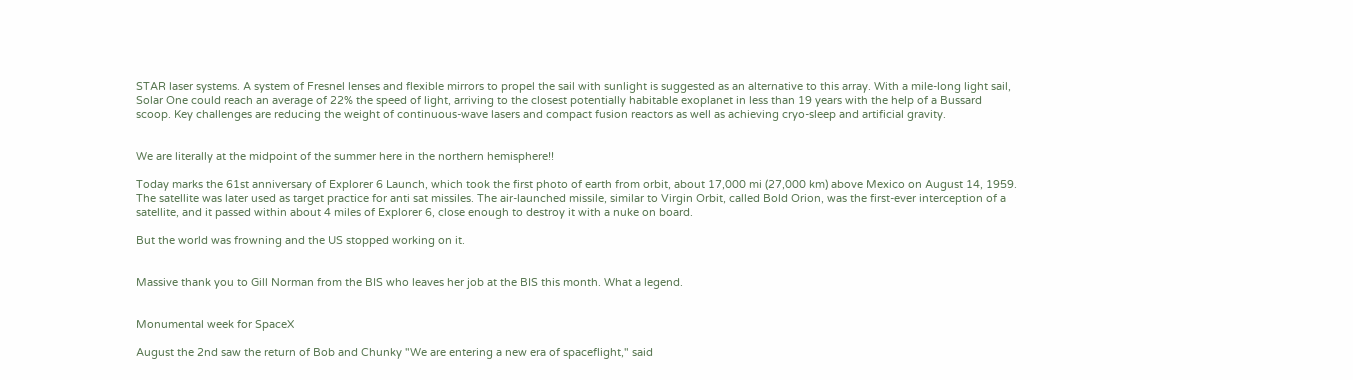STAR laser systems. A system of Fresnel lenses and flexible mirrors to propel the sail with sunlight is suggested as an alternative to this array. With a mile-long light sail, Solar One could reach an average of 22% the speed of light, arriving to the closest potentially habitable exoplanet in less than 19 years with the help of a Bussard scoop. Key challenges are reducing the weight of continuous-wave lasers and compact fusion reactors as well as achieving cryo-sleep and artificial gravity.


We are literally at the midpoint of the summer here in the northern hemisphere!!

Today marks the 61st anniversary of Explorer 6 Launch, which took the first photo of earth from orbit, about 17,000 mi (27,000 km) above Mexico on August 14, 1959. The satellite was later used as target practice for anti sat missiles. The air-launched missile, similar to Virgin Orbit, called Bold Orion, was the first-ever interception of a satellite, and it passed within about 4 miles of Explorer 6, close enough to destroy it with a nuke on board.

But the world was frowning and the US stopped working on it.


Massive thank you to Gill Norman from the BIS who leaves her job at the BIS this month. What a legend.


Monumental week for SpaceX

August the 2nd saw the return of Bob and Chunky "We are entering a new era of spaceflight," said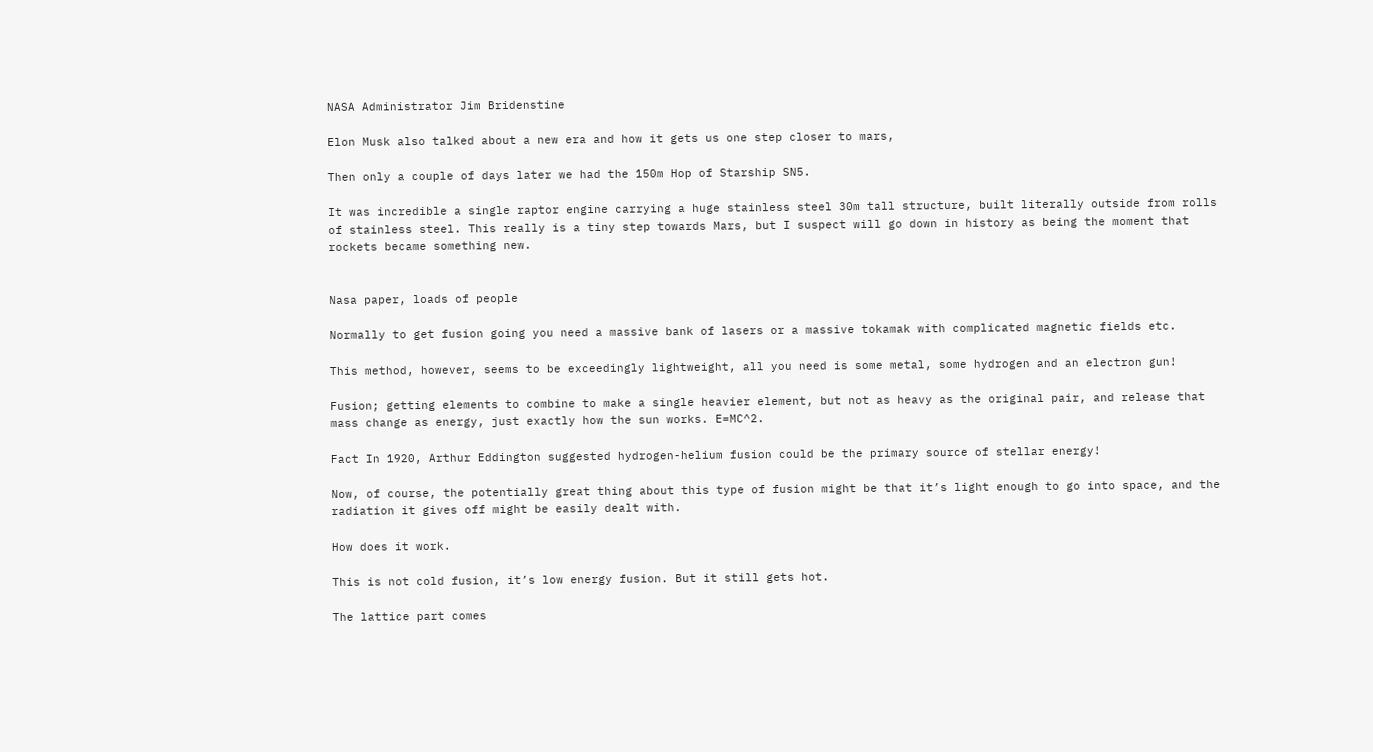NASA Administrator Jim Bridenstine

Elon Musk also talked about a new era and how it gets us one step closer to mars,

Then only a couple of days later we had the 150m Hop of Starship SN5.

It was incredible a single raptor engine carrying a huge stainless steel 30m tall structure, built literally outside from rolls of stainless steel. This really is a tiny step towards Mars, but I suspect will go down in history as being the moment that rockets became something new.


Nasa paper, loads of people

Normally to get fusion going you need a massive bank of lasers or a massive tokamak with complicated magnetic fields etc.

This method, however, seems to be exceedingly lightweight, all you need is some metal, some hydrogen and an electron gun!

Fusion; getting elements to combine to make a single heavier element, but not as heavy as the original pair, and release that mass change as energy, just exactly how the sun works. E=MC^2.

Fact In 1920, Arthur Eddington suggested hydrogen-helium fusion could be the primary source of stellar energy!

Now, of course, the potentially great thing about this type of fusion might be that it’s light enough to go into space, and the radiation it gives off might be easily dealt with.

How does it work.

This is not cold fusion, it’s low energy fusion. But it still gets hot.

The lattice part comes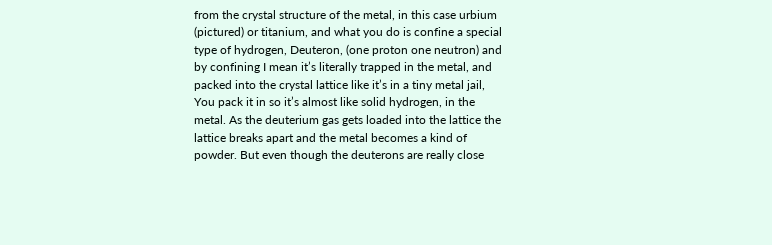from the crystal structure of the metal, in this case urbium (pictured) or titanium, and what you do is confine a special type of hydrogen, Deuteron, (one proton one neutron) and by confining I mean it’s literally trapped in the metal, and packed into the crystal lattice like it’s in a tiny metal jail, You pack it in so it’s almost like solid hydrogen, in the metal. As the deuterium gas gets loaded into the lattice the lattice breaks apart and the metal becomes a kind of powder. But even though the deuterons are really close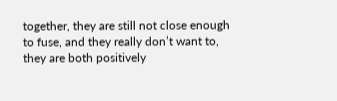together, they are still not close enough to fuse, and they really don’t want to, they are both positively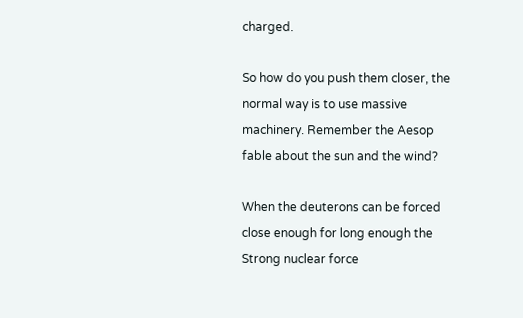charged.

So how do you push them closer, the normal way is to use massive machinery. Remember the Aesop fable about the sun and the wind?

When the deuterons can be forced close enough for long enough the Strong nuclear force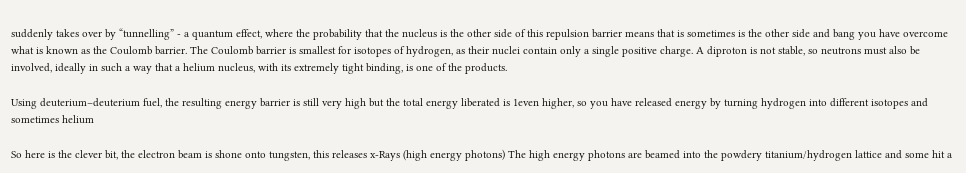suddenly takes over by “tunnelling” - a quantum effect, where the probability that the nucleus is the other side of this repulsion barrier means that is sometimes is the other side and bang you have overcome what is known as the Coulomb barrier. The Coulomb barrier is smallest for isotopes of hydrogen, as their nuclei contain only a single positive charge. A diproton is not stable, so neutrons must also be involved, ideally in such a way that a helium nucleus, with its extremely tight binding, is one of the products.

Using deuterium–deuterium fuel, the resulting energy barrier is still very high but the total energy liberated is 1even higher, so you have released energy by turning hydrogen into different isotopes and sometimes helium

So here is the clever bit, the electron beam is shone onto tungsten, this releases x-Rays (high energy photons) The high energy photons are beamed into the powdery titanium/hydrogen lattice and some hit a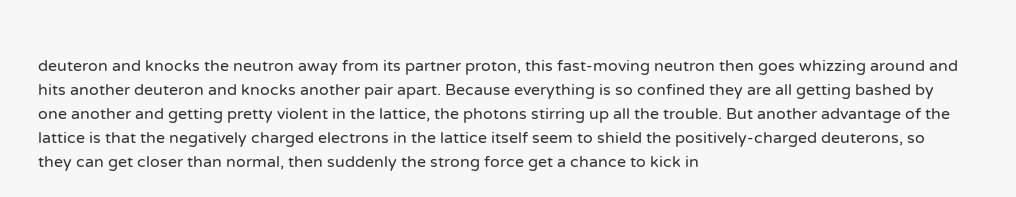deuteron and knocks the neutron away from its partner proton, this fast-moving neutron then goes whizzing around and hits another deuteron and knocks another pair apart. Because everything is so confined they are all getting bashed by one another and getting pretty violent in the lattice, the photons stirring up all the trouble. But another advantage of the lattice is that the negatively charged electrons in the lattice itself seem to shield the positively-charged deuterons, so they can get closer than normal, then suddenly the strong force get a chance to kick in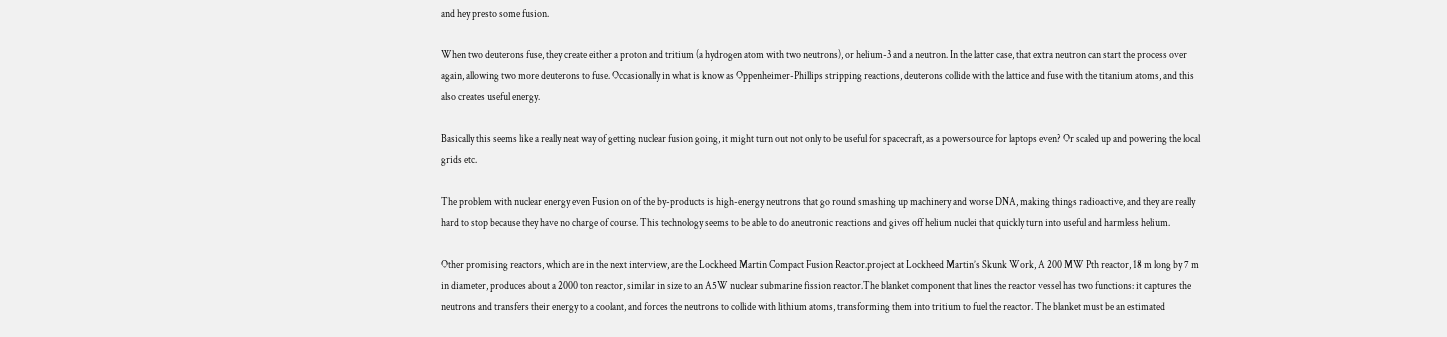and hey presto some fusion.

When two deuterons fuse, they create either a proton and tritium (a hydrogen atom with two neutrons), or helium-3 and a neutron. In the latter case, that extra neutron can start the process over again, allowing two more deuterons to fuse. Occasionally in what is know as Oppenheimer-Phillips stripping reactions, deuterons collide with the lattice and fuse with the titanium atoms, and this also creates useful energy.

Basically this seems like a really neat way of getting nuclear fusion going, it might turn out not only to be useful for spacecraft, as a powersource for laptops even? Or scaled up and powering the local grids etc.

The problem with nuclear energy even Fusion on of the by-products is high-energy neutrons that go round smashing up machinery and worse DNA, making things radioactive, and they are really hard to stop because they have no charge of course. This technology seems to be able to do aneutronic reactions and gives off helium nuclei that quickly turn into useful and harmless helium.

Other promising reactors, which are in the next interview, are the Lockheed Martin Compact Fusion Reactor.project at Lockheed Martin’s Skunk Work, A 200 MW Pth reactor, 18 m long by 7 m in diameter, produces about a 2000 ton reactor, similar in size to an A5W nuclear submarine fission reactor.The blanket component that lines the reactor vessel has two functions: it captures the neutrons and transfers their energy to a coolant, and forces the neutrons to collide with lithium atoms, transforming them into tritium to fuel the reactor. The blanket must be an estimated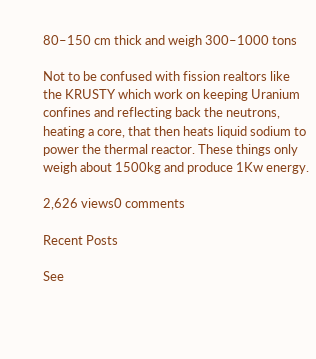80–150 cm thick and weigh 300–1000 tons

Not to be confused with fission realtors like the KRUSTY which work on keeping Uranium confines and reflecting back the neutrons, heating a core, that then heats liquid sodium to power the thermal reactor. These things only weigh about 1500kg and produce 1Kw energy.

2,626 views0 comments

Recent Posts

See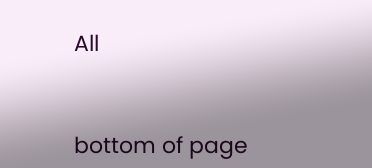All


bottom of page